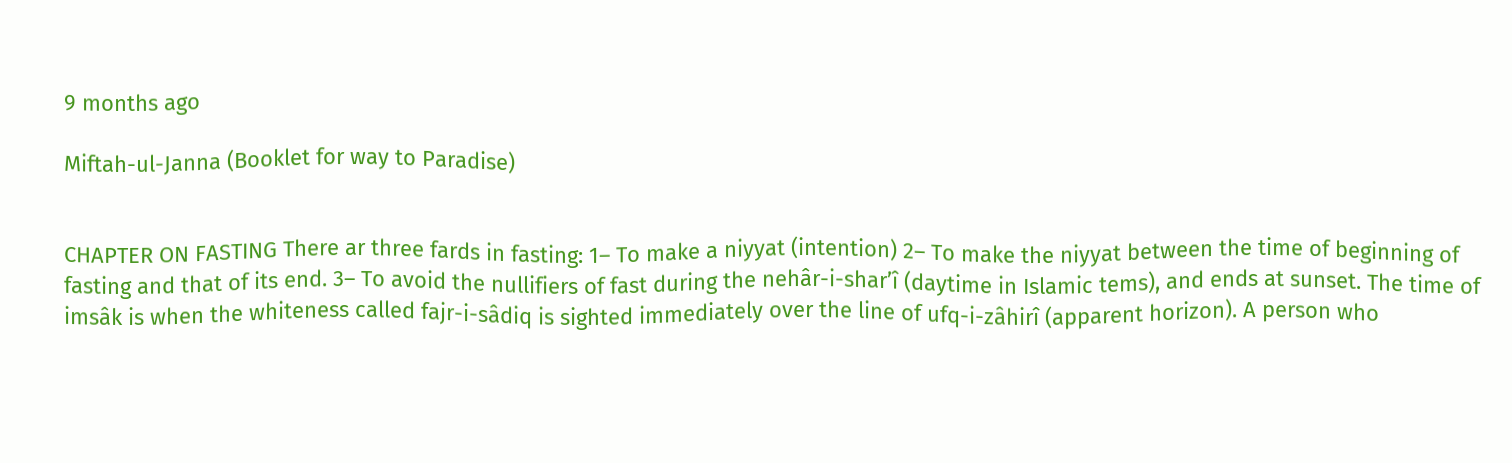9 months ago

Miftah-ul-Janna (Booklet for way to Paradise)


CHAPTER ON FASTING There ar three fards in fasting: 1– To make a niyyat (intention) 2– To make the niyyat between the time of beginning of fasting and that of its end. 3– To avoid the nullifiers of fast during the nehâr-i-shar’î (daytime in Islamic tems), and ends at sunset. The time of imsâk is when the whiteness called fajr-i-sâdiq is sighted immediately over the line of ufq-i-zâhirî (apparent horizon). A person who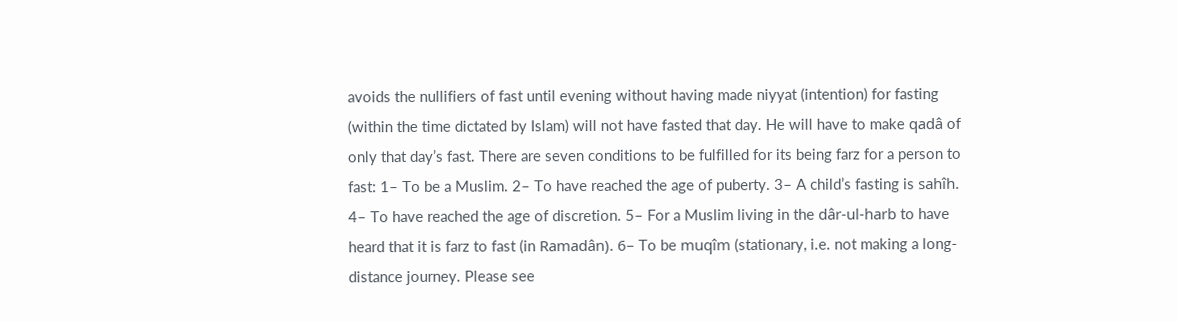avoids the nullifiers of fast until evening without having made niyyat (intention) for fasting (within the time dictated by Islam) will not have fasted that day. He will have to make qadâ of only that day’s fast. There are seven conditions to be fulfilled for its being farz for a person to fast: 1– To be a Muslim. 2– To have reached the age of puberty. 3– A child’s fasting is sahîh. 4– To have reached the age of discretion. 5– For a Muslim living in the dâr-ul-harb to have heard that it is farz to fast (in Ramadân). 6– To be muqîm (stationary, i.e. not making a long-distance journey. Please see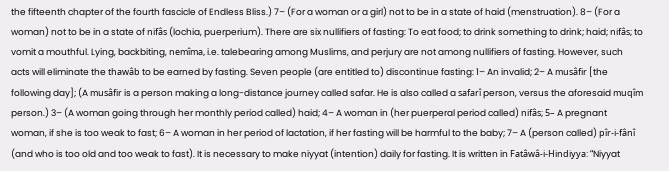the fifteenth chapter of the fourth fascicle of Endless Bliss.) 7– (For a woman or a girl) not to be in a state of haid (menstruation). 8– (For a woman) not to be in a state of nifâs (lochia, puerperium). There are six nullifiers of fasting: To eat food; to drink something to drink; haid; nifâs; to vomit a mouthful. Lying, backbiting, nemîma, i.e. talebearing among Muslims, and perjury are not among nullifiers of fasting. However, such acts will eliminate the thawâb to be earned by fasting. Seven people (are entitled to) discontinue fasting: 1– An invalid; 2– A musâfir [the following day]; (A musâfir is a person making a long-distance journey called safar. He is also called a safarî person, versus the aforesaid muqîm person.) 3– (A woman going through her monthly period called) haid; 4– A woman in (her puerperal period called) nifâs; 5– A pregnant woman, if she is too weak to fast; 6– A woman in her period of lactation, if her fasting will be harmful to the baby; 7– A (person called) pîr-i-fânî (and who is too old and too weak to fast). It is necessary to make niyyat (intention) daily for fasting. It is written in Fatâwâ-i-Hindiyya: “Niyyat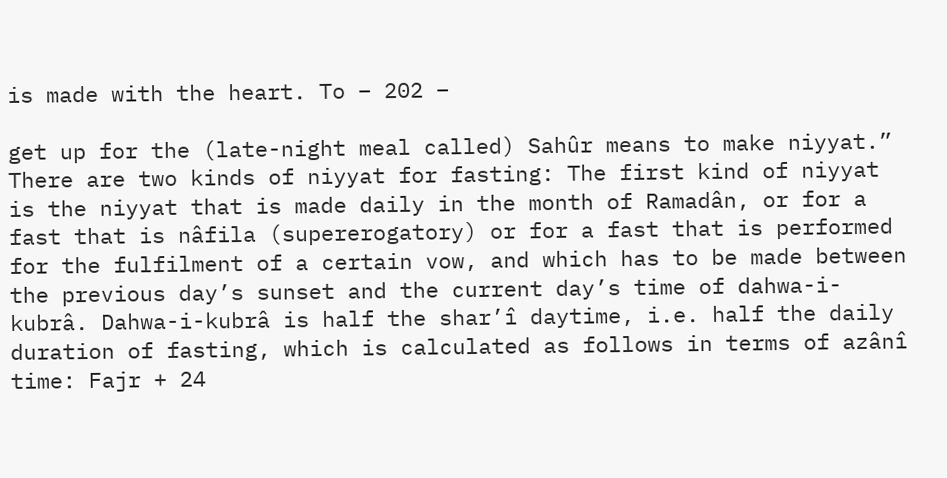is made with the heart. To – 202 –

get up for the (late-night meal called) Sahûr means to make niyyat.” There are two kinds of niyyat for fasting: The first kind of niyyat is the niyyat that is made daily in the month of Ramadân, or for a fast that is nâfila (supererogatory) or for a fast that is performed for the fulfilment of a certain vow, and which has to be made between the previous day’s sunset and the current day’s time of dahwa-i-kubrâ. Dahwa-i-kubrâ is half the shar’î daytime, i.e. half the daily duration of fasting, which is calculated as follows in terms of azânî time: Fajr + 24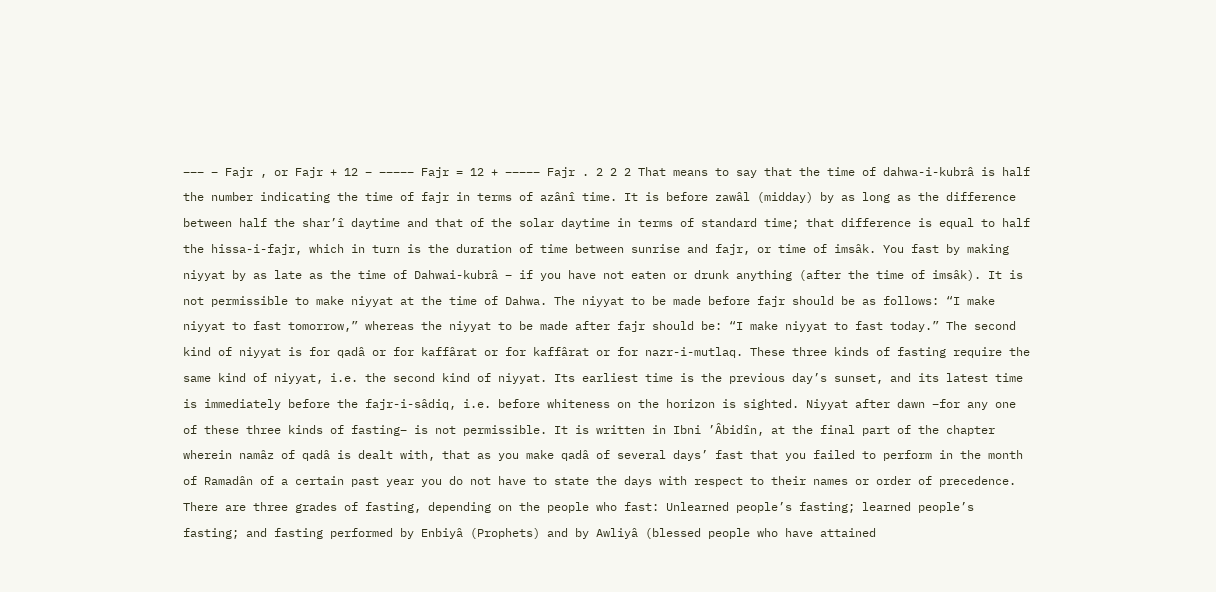––– – Fajr , or Fajr + 12 – ––––– Fajr = 12 + ––––– Fajr . 2 2 2 That means to say that the time of dahwa-i-kubrâ is half the number indicating the time of fajr in terms of azânî time. It is before zawâl (midday) by as long as the difference between half the shar’î daytime and that of the solar daytime in terms of standard time; that difference is equal to half the hissa-i-fajr, which in turn is the duration of time between sunrise and fajr, or time of imsâk. You fast by making niyyat by as late as the time of Dahwai-kubrâ – if you have not eaten or drunk anything (after the time of imsâk). It is not permissible to make niyyat at the time of Dahwa. The niyyat to be made before fajr should be as follows: “I make niyyat to fast tomorrow,” whereas the niyyat to be made after fajr should be: “I make niyyat to fast today.” The second kind of niyyat is for qadâ or for kaffârat or for kaffârat or for nazr-i-mutlaq. These three kinds of fasting require the same kind of niyyat, i.e. the second kind of niyyat. Its earliest time is the previous day’s sunset, and its latest time is immediately before the fajr-i-sâdiq, i.e. before whiteness on the horizon is sighted. Niyyat after dawn –for any one of these three kinds of fasting– is not permissible. It is written in Ibni ’Âbidîn, at the final part of the chapter wherein namâz of qadâ is dealt with, that as you make qadâ of several days’ fast that you failed to perform in the month of Ramadân of a certain past year you do not have to state the days with respect to their names or order of precedence. There are three grades of fasting, depending on the people who fast: Unlearned people’s fasting; learned people’s fasting; and fasting performed by Enbiyâ (Prophets) and by Awliyâ (blessed people who have attained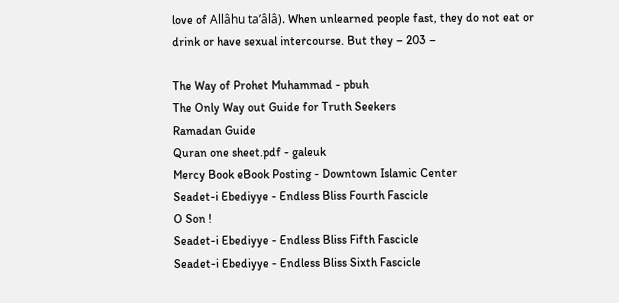love of Allâhu ta’âlâ). When unlearned people fast, they do not eat or drink or have sexual intercourse. But they – 203 –

The Way of Prohet Muhammad - pbuh
The Only Way out Guide for Truth Seekers
Ramadan Guide
Quran one sheet.pdf - galeuk
Mercy Book eBook Posting - Downtown Islamic Center
Seadet-i Ebediyye - Endless Bliss Fourth Fascicle
O Son !
Seadet-i Ebediyye - Endless Bliss Fifth Fascicle
Seadet-i Ebediyye - Endless Bliss Sixth Fascicle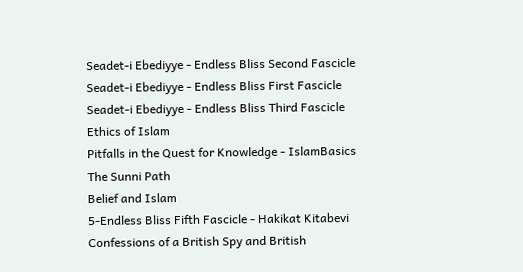Seadet-i Ebediyye - Endless Bliss Second Fascicle
Seadet-i Ebediyye - Endless Bliss First Fascicle
Seadet-i Ebediyye - Endless Bliss Third Fascicle
Ethics of Islam
Pitfalls in the Quest for Knowledge - IslamBasics
The Sunni Path
Belief and Islam
5-Endless Bliss Fifth Fascicle - Hakikat Kitabevi
Confessions of a British Spy and British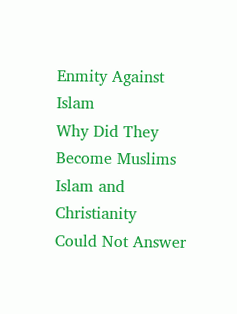Enmity Against Islam
Why Did They Become Muslims
Islam and Christianity
Could Not Answer